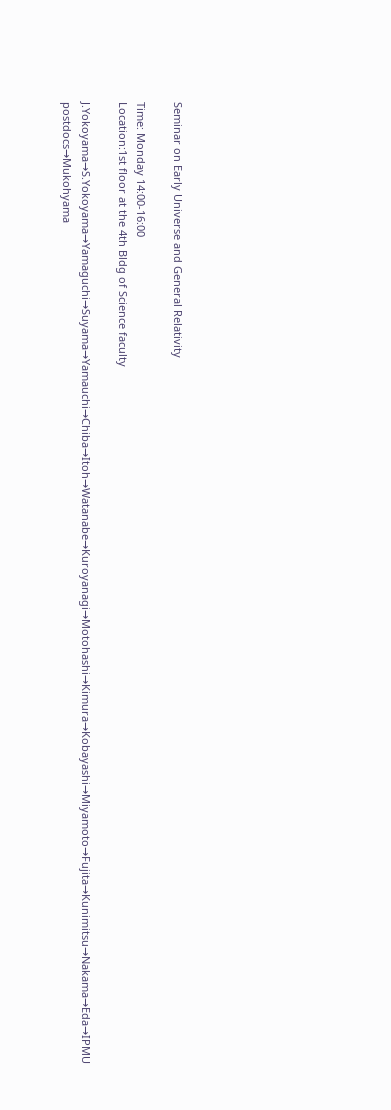Seminar on Early Universe and General Relativity

Time: Monday 14:00-16:00
Location:1st floor at the 4th Bldg of Science faculty

J.Yokoyama→S.Yokoyama→Yamaguchi→Suyama→Yamauchi→Chiba→Itoh→Watanabe→Kuroyanagi→Motohashi→Kimura→Kobayashi→Miyamoto→Fujita→Kunimitsu→Nakama→Eda→IPMU postdocs→Mukohyama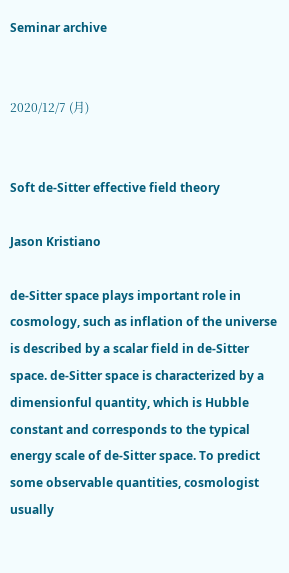Seminar archive


2020/12/7 (月)


Soft de-Sitter effective field theory

Jason Kristiano

de-Sitter space plays important role in cosmology, such as inflation of the universe is described by a scalar field in de-Sitter space. de-Sitter space is characterized by a dimensionful quantity, which is Hubble constant and corresponds to the typical energy scale of de-Sitter space. To predict some observable quantities, cosmologist usually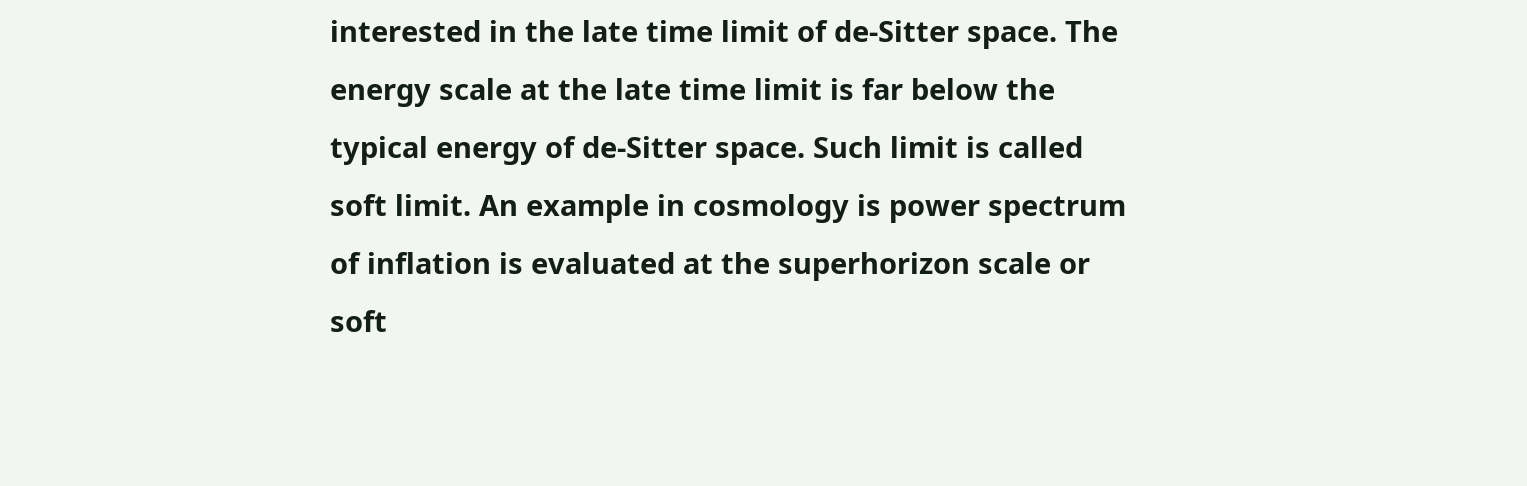interested in the late time limit of de-Sitter space. The energy scale at the late time limit is far below the typical energy of de-Sitter space. Such limit is called soft limit. An example in cosmology is power spectrum of inflation is evaluated at the superhorizon scale or soft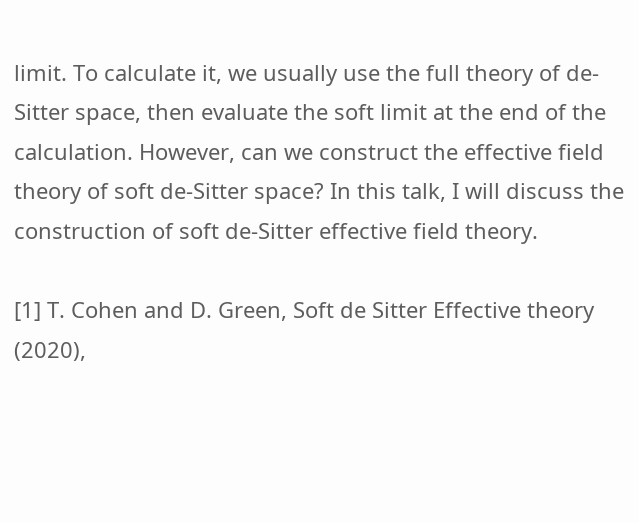limit. To calculate it, we usually use the full theory of de-Sitter space, then evaluate the soft limit at the end of the calculation. However, can we construct the effective field theory of soft de-Sitter space? In this talk, I will discuss the construction of soft de-Sitter effective field theory.

[1] T. Cohen and D. Green, Soft de Sitter Effective theory (2020),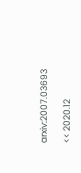arxiv:2007.03693

<< 2020.12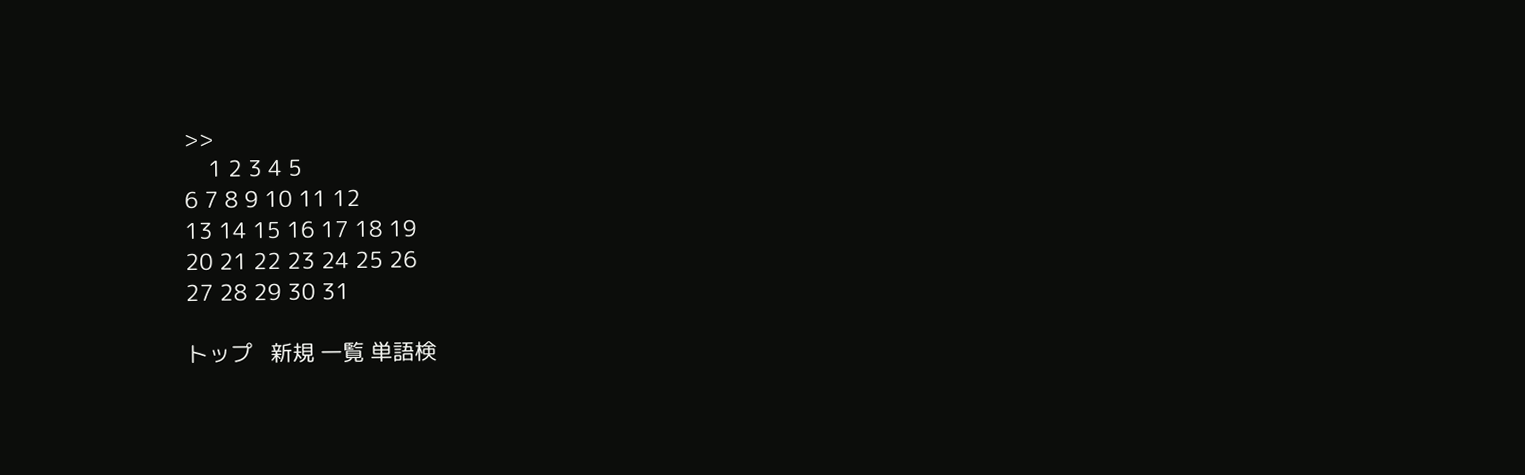>>
    1 2 3 4 5
6 7 8 9 10 11 12
13 14 15 16 17 18 19
20 21 22 23 24 25 26
27 28 29 30 31

トップ   新規 一覧 単語検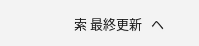索 最終更新   ヘ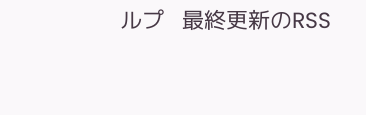ルプ   最終更新のRSS